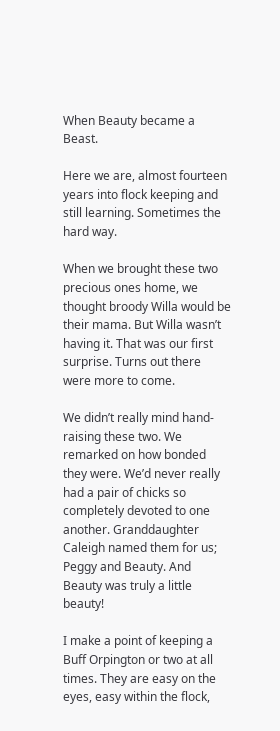When Beauty became a Beast.

Here we are, almost fourteen years into flock keeping and still learning. Sometimes the hard way.

When we brought these two precious ones home, we thought broody Willa would be their mama. But Willa wasn’t having it. That was our first surprise. Turns out there were more to come.

We didn’t really mind hand-raising these two. We remarked on how bonded they were. We’d never really had a pair of chicks so completely devoted to one another. Granddaughter Caleigh named them for us; Peggy and Beauty. And Beauty was truly a little beauty!

I make a point of keeping a Buff Orpington or two at all times. They are easy on the eyes, easy within the flock,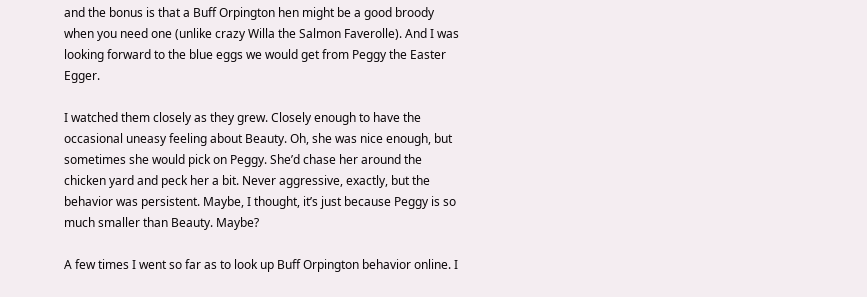and the bonus is that a Buff Orpington hen might be a good broody when you need one (unlike crazy Willa the Salmon Faverolle). And I was looking forward to the blue eggs we would get from Peggy the Easter Egger.

I watched them closely as they grew. Closely enough to have the occasional uneasy feeling about Beauty. Oh, she was nice enough, but sometimes she would pick on Peggy. She’d chase her around the chicken yard and peck her a bit. Never aggressive, exactly, but the behavior was persistent. Maybe, I thought, it’s just because Peggy is so much smaller than Beauty. Maybe?

A few times I went so far as to look up Buff Orpington behavior online. I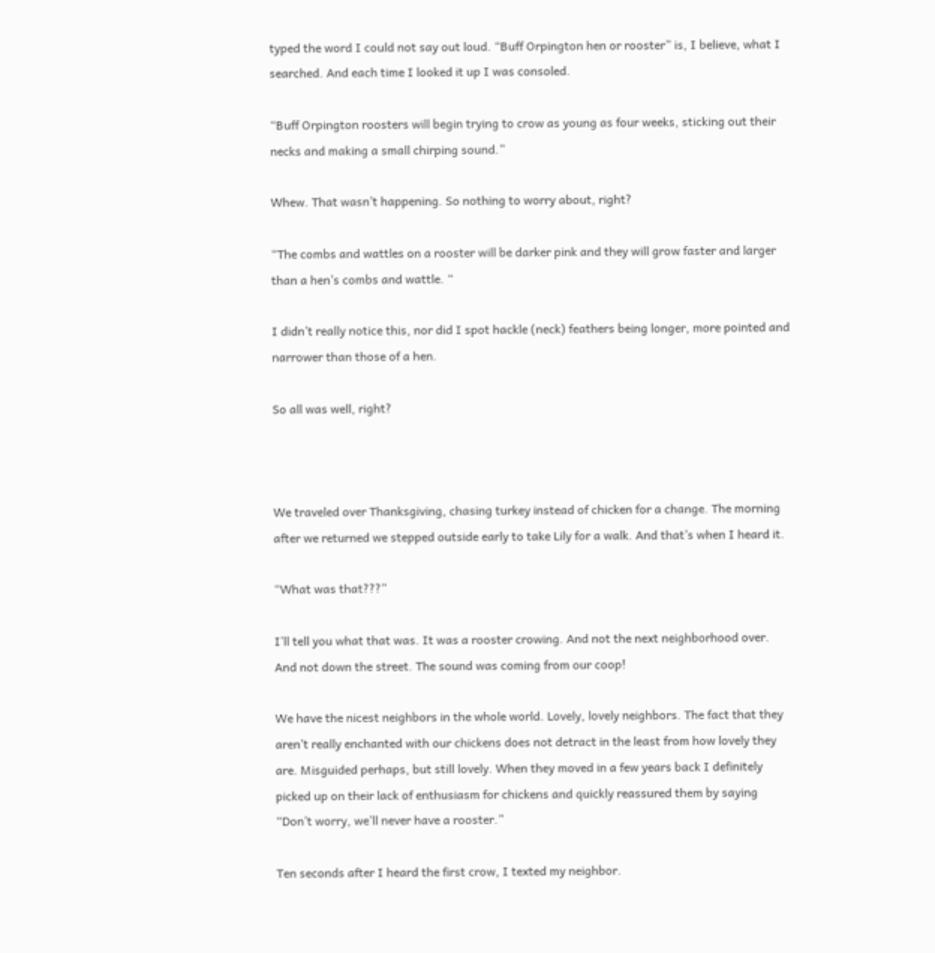typed the word I could not say out loud. “Buff Orpington hen or rooster” is, I believe, what I searched. And each time I looked it up I was consoled.

“Buff Orpington roosters will begin trying to crow as young as four weeks, sticking out their necks and making a small chirping sound.”

Whew. That wasn’t happening. So nothing to worry about, right?

“The combs and wattles on a rooster will be darker pink and they will grow faster and larger than a hen’s combs and wattle. “

I didn’t really notice this, nor did I spot hackle (neck) feathers being longer, more pointed and narrower than those of a hen.

So all was well, right?



We traveled over Thanksgiving, chasing turkey instead of chicken for a change. The morning after we returned we stepped outside early to take Lily for a walk. And that’s when I heard it.

“What was that???”

I’ll tell you what that was. It was a rooster crowing. And not the next neighborhood over. And not down the street. The sound was coming from our coop!

We have the nicest neighbors in the whole world. Lovely, lovely neighbors. The fact that they aren’t really enchanted with our chickens does not detract in the least from how lovely they are. Misguided perhaps, but still lovely. When they moved in a few years back I definitely picked up on their lack of enthusiasm for chickens and quickly reassured them by saying “Don’t worry, we’ll never have a rooster.”

Ten seconds after I heard the first crow, I texted my neighbor.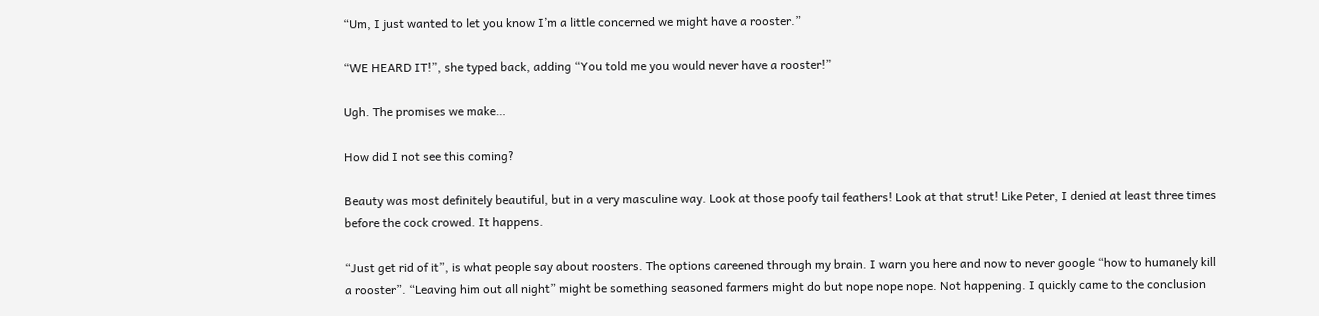“Um, I just wanted to let you know I’m a little concerned we might have a rooster.”

“WE HEARD IT!”, she typed back, adding “You told me you would never have a rooster!”

Ugh. The promises we make…

How did I not see this coming?

Beauty was most definitely beautiful, but in a very masculine way. Look at those poofy tail feathers! Look at that strut! Like Peter, I denied at least three times before the cock crowed. It happens.

“Just get rid of it”, is what people say about roosters. The options careened through my brain. I warn you here and now to never google “how to humanely kill a rooster”. “Leaving him out all night” might be something seasoned farmers might do but nope nope nope. Not happening. I quickly came to the conclusion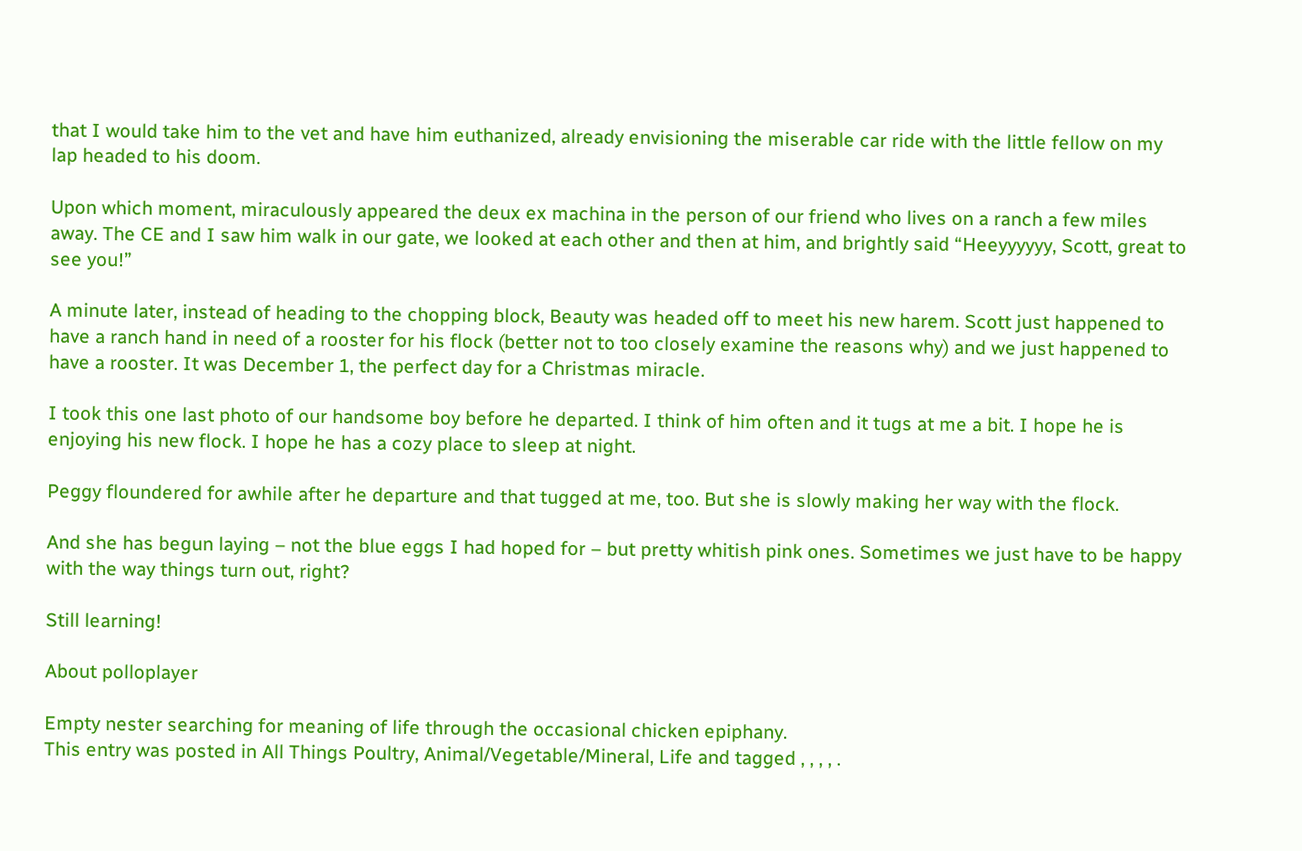that I would take him to the vet and have him euthanized, already envisioning the miserable car ride with the little fellow on my lap headed to his doom.

Upon which moment, miraculously appeared the deux ex machina in the person of our friend who lives on a ranch a few miles away. The CE and I saw him walk in our gate, we looked at each other and then at him, and brightly said “Heeyyyyyy, Scott, great to see you!”

A minute later, instead of heading to the chopping block, Beauty was headed off to meet his new harem. Scott just happened to have a ranch hand in need of a rooster for his flock (better not to too closely examine the reasons why) and we just happened to have a rooster. It was December 1, the perfect day for a Christmas miracle.

I took this one last photo of our handsome boy before he departed. I think of him often and it tugs at me a bit. I hope he is enjoying his new flock. I hope he has a cozy place to sleep at night.

Peggy floundered for awhile after he departure and that tugged at me, too. But she is slowly making her way with the flock.

And she has begun laying – not the blue eggs I had hoped for – but pretty whitish pink ones. Sometimes we just have to be happy with the way things turn out, right?

Still learning!

About polloplayer

Empty nester searching for meaning of life through the occasional chicken epiphany.
This entry was posted in All Things Poultry, Animal/Vegetable/Mineral, Life and tagged , , , , .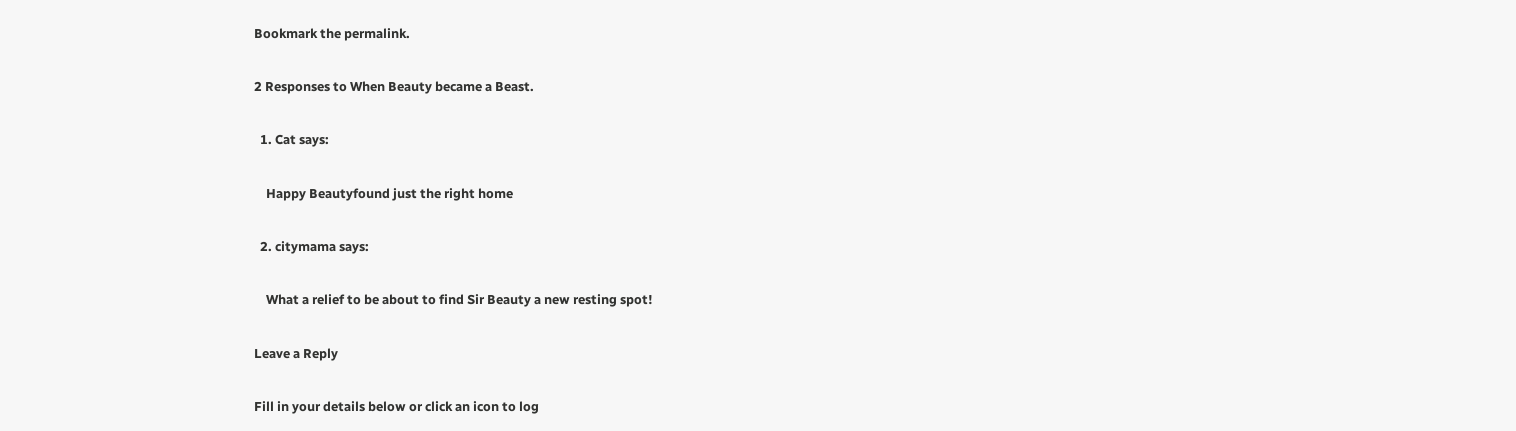Bookmark the permalink.

2 Responses to When Beauty became a Beast.

  1. Cat says:

    Happy Beautyfound just the right home

  2. citymama says:

    What a relief to be about to find Sir Beauty a new resting spot!

Leave a Reply

Fill in your details below or click an icon to log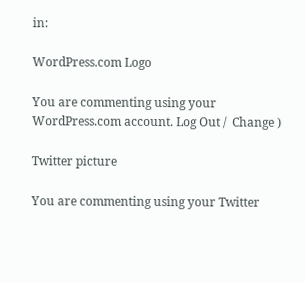in:

WordPress.com Logo

You are commenting using your WordPress.com account. Log Out /  Change )

Twitter picture

You are commenting using your Twitter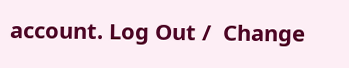account. Log Out /  Change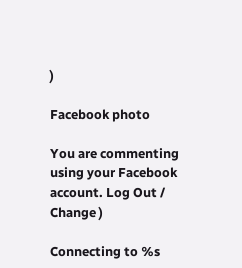)

Facebook photo

You are commenting using your Facebook account. Log Out /  Change )

Connecting to %s